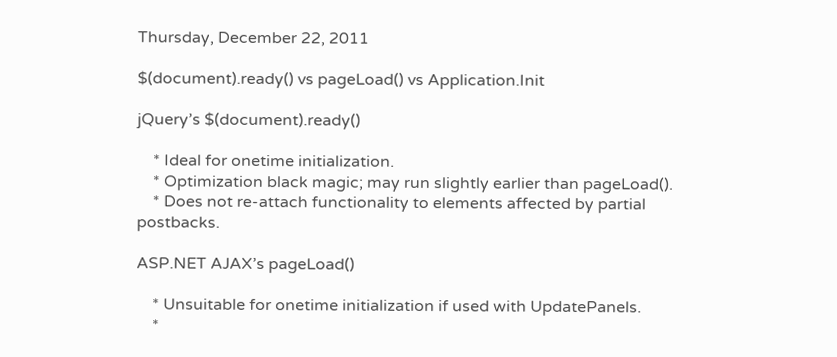Thursday, December 22, 2011

$(document).ready() vs pageLoad() vs Application.Init

jQuery’s $(document).ready()

    * Ideal for onetime initialization.
    * Optimization black magic; may run slightly earlier than pageLoad().
    * Does not re-attach functionality to elements affected by partial postbacks.

ASP.NET AJAX’s pageLoad()

    * Unsuitable for onetime initialization if used with UpdatePanels.
    *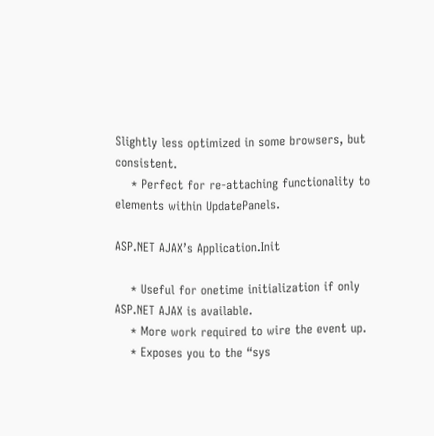Slightly less optimized in some browsers, but consistent.
    * Perfect for re-attaching functionality to elements within UpdatePanels.

ASP.NET AJAX’s Application.Init

    * Useful for onetime initialization if only ASP.NET AJAX is available.
    * More work required to wire the event up.
    * Exposes you to the “sys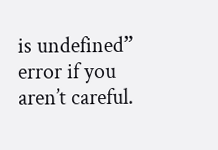is undefined” error if you aren’t careful.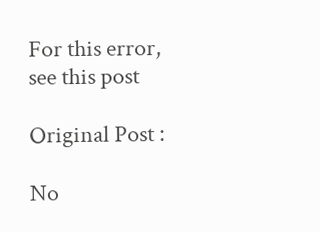For this error, see this post

Original Post :

No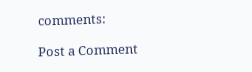comments:

Post a Comment